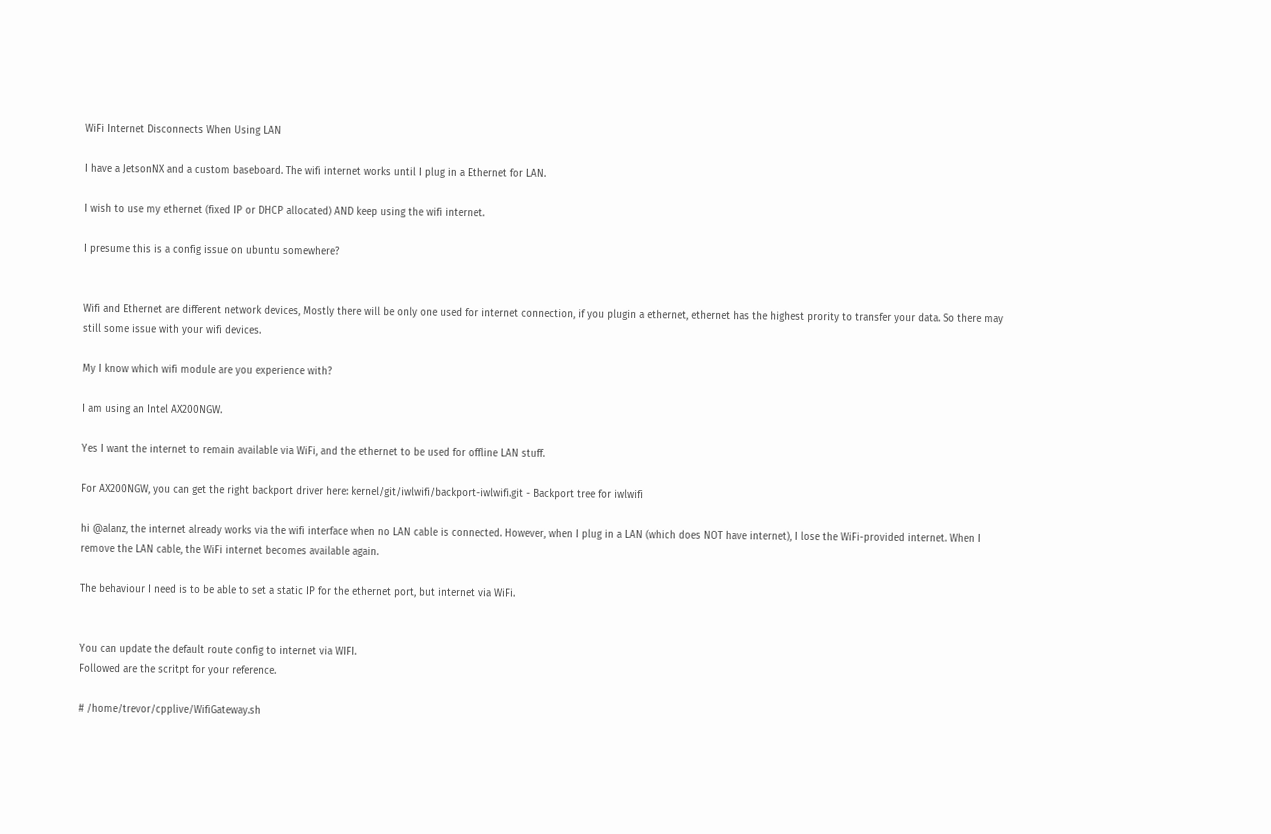WiFi Internet Disconnects When Using LAN

I have a JetsonNX and a custom baseboard. The wifi internet works until I plug in a Ethernet for LAN.

I wish to use my ethernet (fixed IP or DHCP allocated) AND keep using the wifi internet.

I presume this is a config issue on ubuntu somewhere?


Wifi and Ethernet are different network devices, Mostly there will be only one used for internet connection, if you plugin a ethernet, ethernet has the highest prority to transfer your data. So there may still some issue with your wifi devices.

My I know which wifi module are you experience with?

I am using an Intel AX200NGW.

Yes I want the internet to remain available via WiFi, and the ethernet to be used for offline LAN stuff.

For AX200NGW, you can get the right backport driver here: kernel/git/iwlwifi/backport-iwlwifi.git - Backport tree for iwlwifi

hi @alanz, the internet already works via the wifi interface when no LAN cable is connected. However, when I plug in a LAN (which does NOT have internet), I lose the WiFi-provided internet. When I remove the LAN cable, the WiFi internet becomes available again.

The behaviour I need is to be able to set a static IP for the ethernet port, but internet via WiFi.


You can update the default route config to internet via WIFI.
Followed are the scritpt for your reference.

# /home/trevor/cpplive/WifiGateway.sh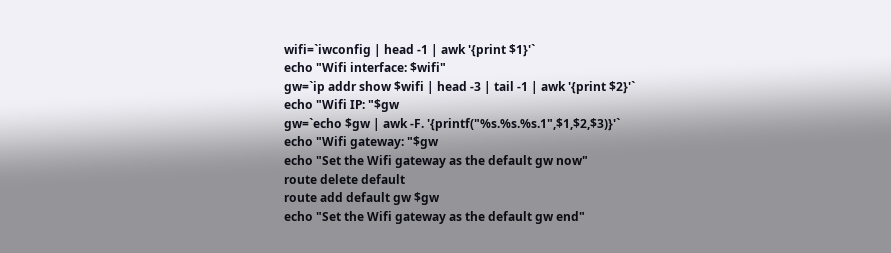wifi=`iwconfig | head -1 | awk '{print $1}'`
echo "Wifi interface: $wifi"
gw=`ip addr show $wifi | head -3 | tail -1 | awk '{print $2}'`
echo "Wifi IP: "$gw
gw=`echo $gw | awk -F. '{printf("%s.%s.%s.1",$1,$2,$3)}'`
echo "Wifi gateway: "$gw
echo "Set the Wifi gateway as the default gw now"
route delete default
route add default gw $gw
echo "Set the Wifi gateway as the default gw end"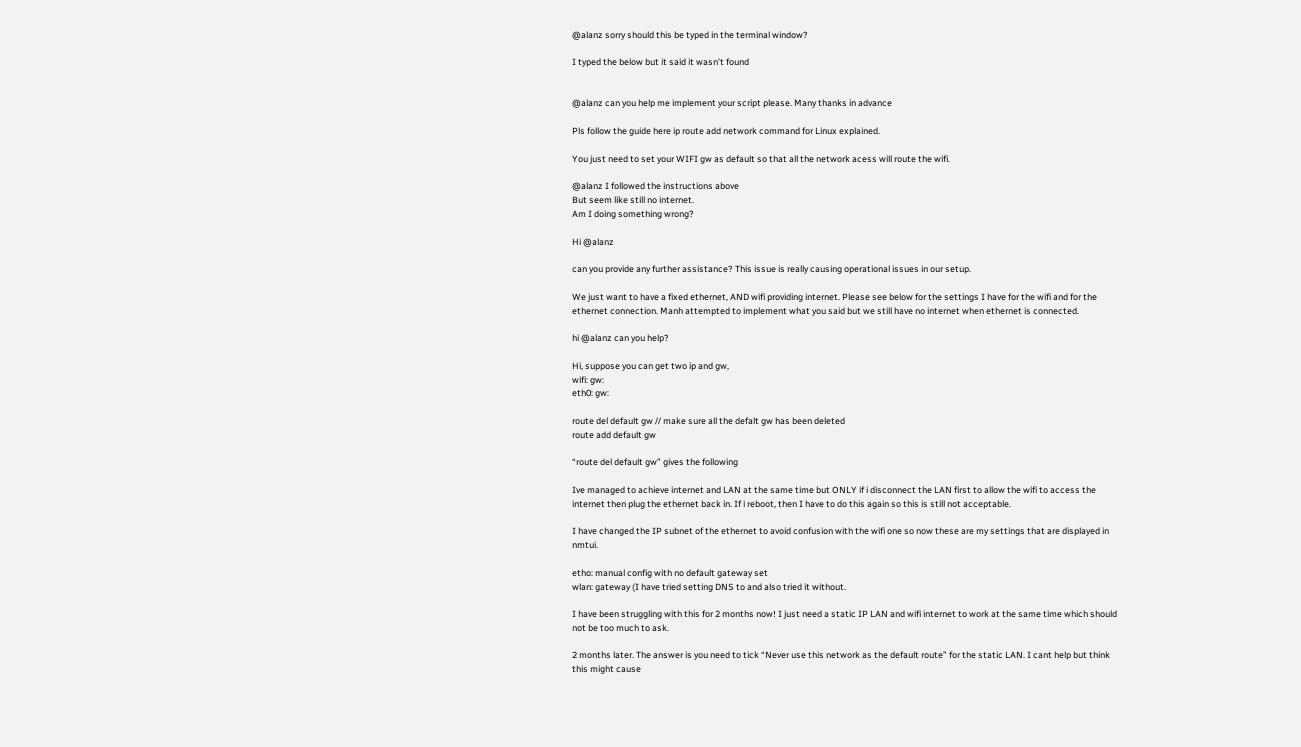@alanz sorry should this be typed in the terminal window?

I typed the below but it said it wasn’t found


@alanz can you help me implement your script please. Many thanks in advance

Pls follow the guide here ip route add network command for Linux explained.

You just need to set your WIFI gw as default so that all the network acess will route the wifi.

@alanz I followed the instructions above
But seem like still no internet.
Am I doing something wrong?

Hi @alanz

can you provide any further assistance? This issue is really causing operational issues in our setup.

We just want to have a fixed ethernet, AND wifi providing internet. Please see below for the settings I have for the wifi and for the ethernet connection. Manh attempted to implement what you said but we still have no internet when ethernet is connected.

hi @alanz can you help?

Hi, suppose you can get two ip and gw,
wifi: gw:
eth0: gw:

route del default gw // make sure all the defalt gw has been deleted
route add default gw

“route del default gw” gives the following

Ive managed to achieve internet and LAN at the same time but ONLY if i disconnect the LAN first to allow the wifi to access the internet then plug the ethernet back in. If i reboot, then I have to do this again so this is still not acceptable.

I have changed the IP subnet of the ethernet to avoid confusion with the wifi one so now these are my settings that are displayed in nmtui.

etho: manual config with no default gateway set
wlan: gateway (I have tried setting DNS to and also tried it without.

I have been struggling with this for 2 months now! I just need a static IP LAN and wifi internet to work at the same time which should not be too much to ask.

2 months later. The answer is you need to tick “Never use this network as the default route” for the static LAN. I cant help but think this might cause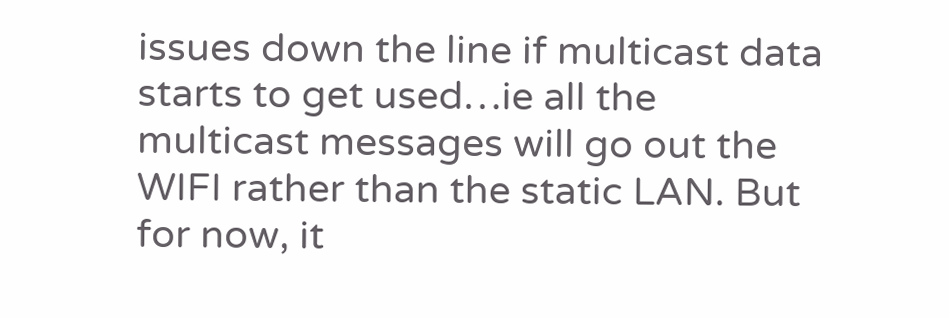issues down the line if multicast data starts to get used…ie all the multicast messages will go out the WIFI rather than the static LAN. But for now, it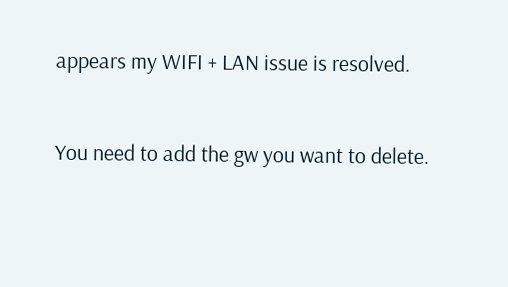appears my WIFI + LAN issue is resolved.


You need to add the gw you want to delete.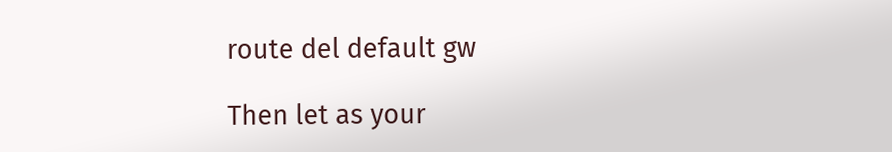route del default gw

Then let as your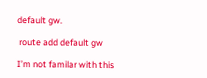default gw.

 route add default gw

I’m not familar with this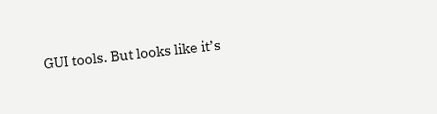GUI tools. But looks like it’s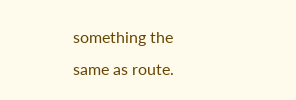something the same as route.